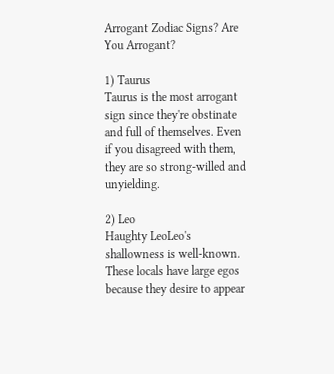Arrogant Zodiac Signs? Are You Arrogant?

1) Taurus
Taurus is the most arrogant sign since they're obstinate and full of themselves. Even if you disagreed with them, they are so strong-willed and unyielding.

2) Leo
Haughty LeoLeo's shallowness is well-known. These locals have large egos because they desire to appear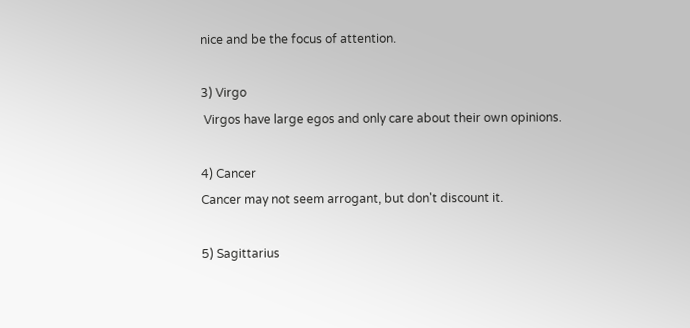nice and be the focus of attention.

3) Virgo
 Virgos have large egos and only care about their own opinions.

4) Cancer
Cancer may not seem arrogant, but don't discount it.

5) Sagittarius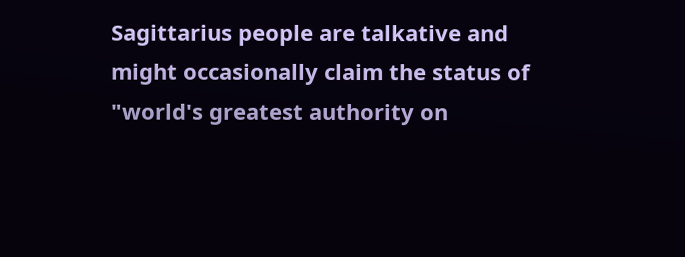Sagittarius people are talkative and might occasionally claim the status of "world's greatest authority on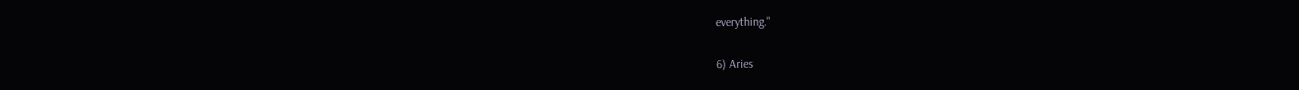everything."

6) Aries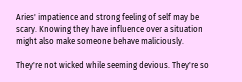Aries' impatience and strong feeling of self may be scary. Knowing they have influence over a situation might also make someone behave maliciously.

They're not wicked while seeming devious. They're so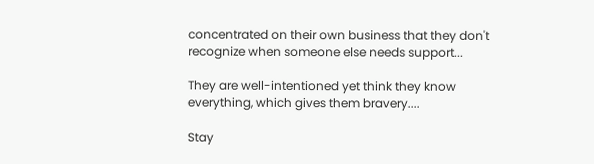concentrated on their own business that they don't recognize when someone else needs support...

They are well-intentioned yet think they know everything, which gives them bravery....

Stay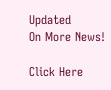Updated
On More News!

Click Here